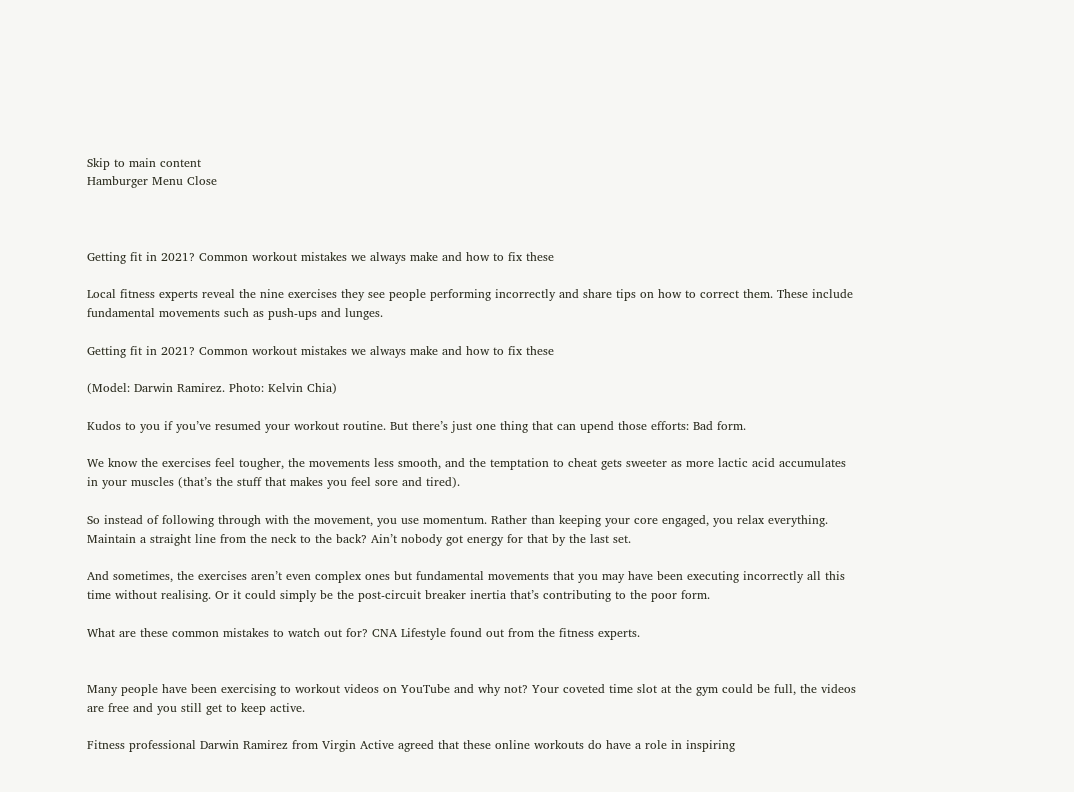Skip to main content
Hamburger Menu Close



Getting fit in 2021? Common workout mistakes we always make and how to fix these

Local fitness experts reveal the nine exercises they see people performing incorrectly and share tips on how to correct them. These include fundamental movements such as push-ups and lunges.

Getting fit in 2021? Common workout mistakes we always make and how to fix these

(Model: Darwin Ramirez. Photo: Kelvin Chia)

Kudos to you if you’ve resumed your workout routine. But there’s just one thing that can upend those efforts: Bad form.

We know the exercises feel tougher, the movements less smooth, and the temptation to cheat gets sweeter as more lactic acid accumulates in your muscles (that’s the stuff that makes you feel sore and tired).

So instead of following through with the movement, you use momentum. Rather than keeping your core engaged, you relax everything. Maintain a straight line from the neck to the back? Ain’t nobody got energy for that by the last set.

And sometimes, the exercises aren’t even complex ones but fundamental movements that you may have been executing incorrectly all this time without realising. Or it could simply be the post-circuit breaker inertia that’s contributing to the poor form.

What are these common mistakes to watch out for? CNA Lifestyle found out from the fitness experts.


Many people have been exercising to workout videos on YouTube and why not? Your coveted time slot at the gym could be full, the videos are free and you still get to keep active.

Fitness professional Darwin Ramirez from Virgin Active agreed that these online workouts do have a role in inspiring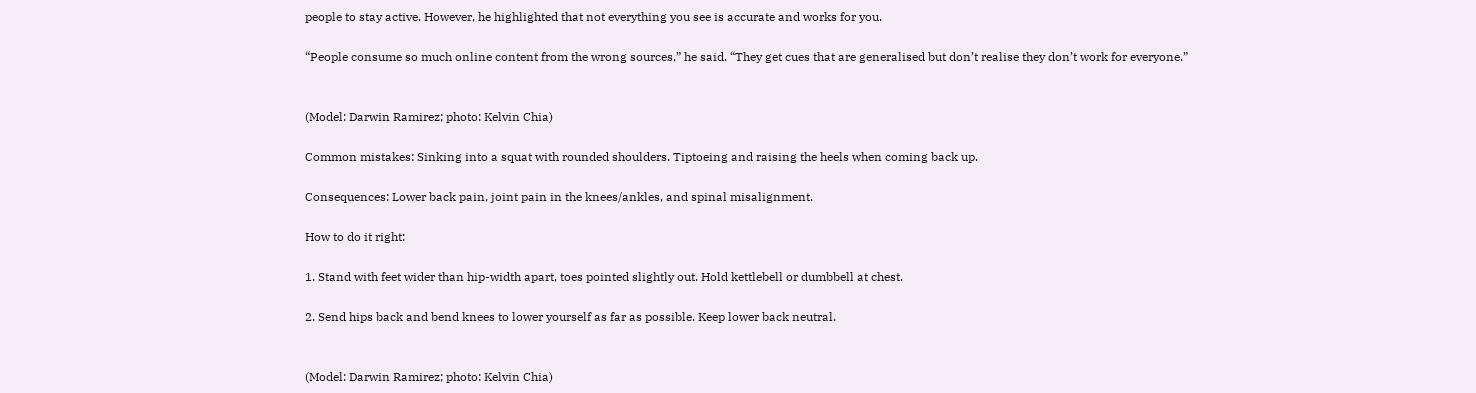people to stay active. However, he highlighted that not everything you see is accurate and works for you.

“People consume so much online content from the wrong sources,” he said. “They get cues that are generalised but don’t realise they don’t work for everyone.”


(Model: Darwin Ramirez; photo: Kelvin Chia)

Common mistakes: Sinking into a squat with rounded shoulders. Tiptoeing and raising the heels when coming back up.

Consequences: Lower back pain, joint pain in the knees/ankles, and spinal misalignment.

How to do it right:

1. Stand with feet wider than hip-width apart, toes pointed slightly out. Hold kettlebell or dumbbell at chest.

2. Send hips back and bend knees to lower yourself as far as possible. Keep lower back neutral.


(Model: Darwin Ramirez; photo: Kelvin Chia)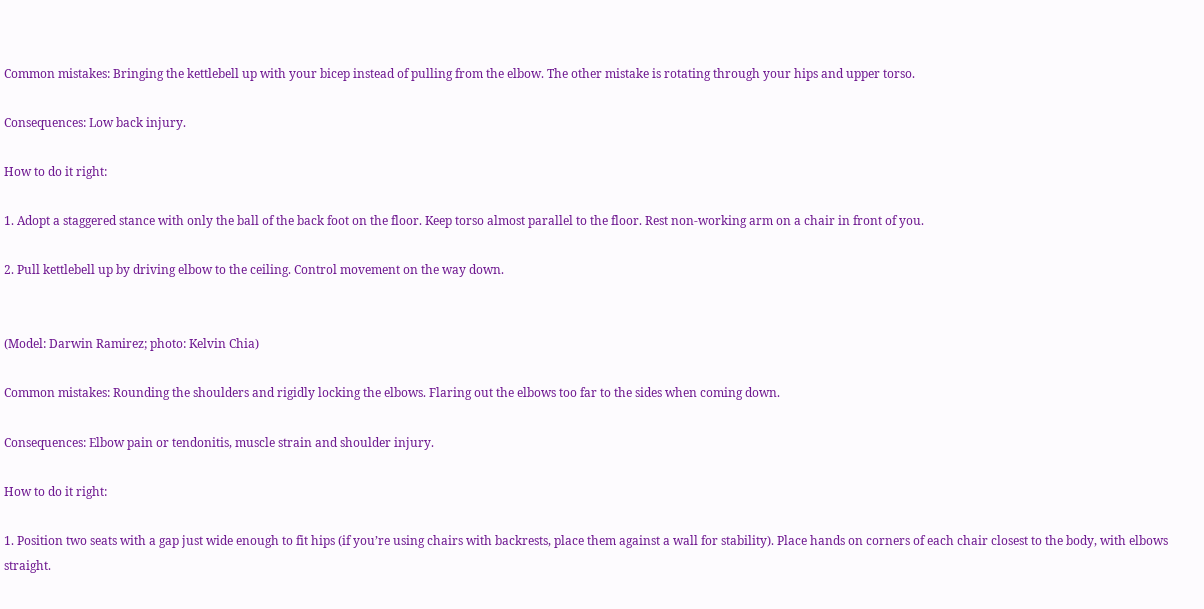Common mistakes: Bringing the kettlebell up with your bicep instead of pulling from the elbow. The other mistake is rotating through your hips and upper torso.

Consequences: Low back injury.

How to do it right:

1. Adopt a staggered stance with only the ball of the back foot on the floor. Keep torso almost parallel to the floor. Rest non-working arm on a chair in front of you.

2. Pull kettlebell up by driving elbow to the ceiling. Control movement on the way down.


(Model: Darwin Ramirez; photo: Kelvin Chia)

Common mistakes: Rounding the shoulders and rigidly locking the elbows. Flaring out the elbows too far to the sides when coming down.

Consequences: Elbow pain or tendonitis, muscle strain and shoulder injury.

How to do it right:

1. Position two seats with a gap just wide enough to fit hips (if you’re using chairs with backrests, place them against a wall for stability). Place hands on corners of each chair closest to the body, with elbows straight.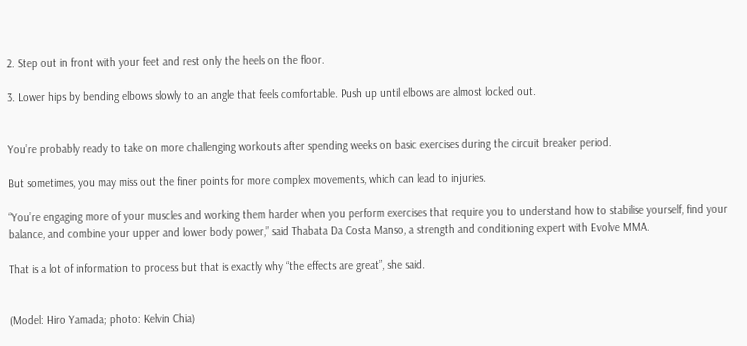2. Step out in front with your feet and rest only the heels on the floor.

3. Lower hips by bending elbows slowly to an angle that feels comfortable. Push up until elbows are almost locked out.


You’re probably ready to take on more challenging workouts after spending weeks on basic exercises during the circuit breaker period.

But sometimes, you may miss out the finer points for more complex movements, which can lead to injuries.

“You’re engaging more of your muscles and working them harder when you perform exercises that require you to understand how to stabilise yourself, find your balance, and combine your upper and lower body power,” said Thabata Da Costa Manso, a strength and conditioning expert with Evolve MMA.

That is a lot of information to process but that is exactly why “the effects are great”, she said.


(Model: Hiro Yamada; photo: Kelvin Chia)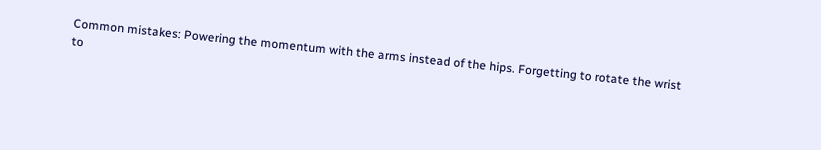Common mistakes: Powering the momentum with the arms instead of the hips. Forgetting to rotate the wrist to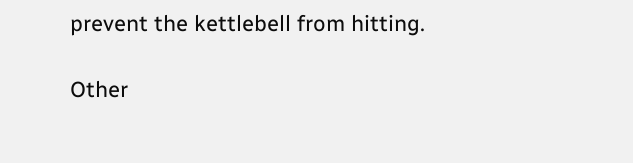prevent the kettlebell from hitting.

Other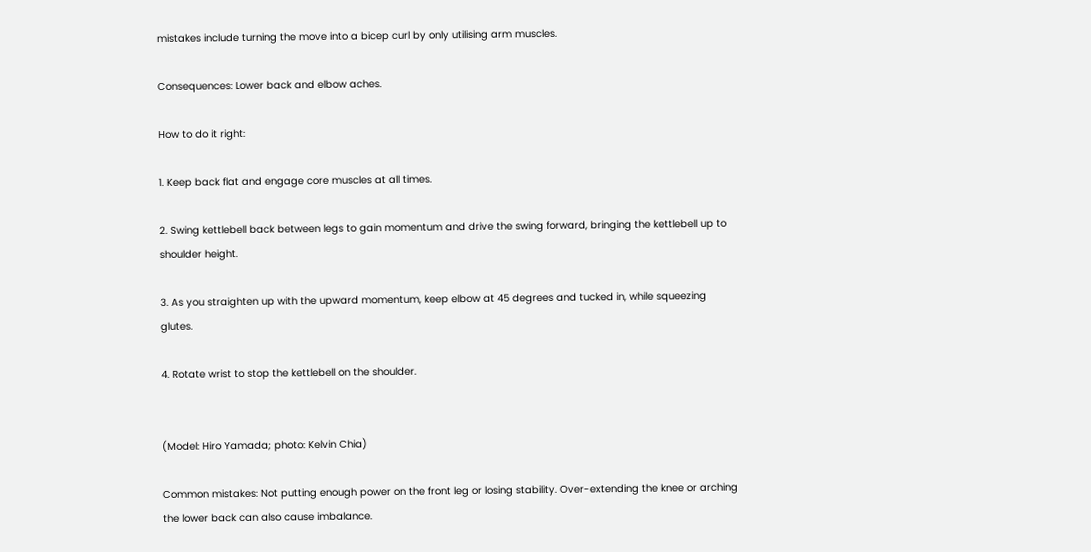mistakes include turning the move into a bicep curl by only utilising arm muscles.

Consequences: Lower back and elbow aches.

How to do it right:

1. Keep back flat and engage core muscles at all times.

2. Swing kettlebell back between legs to gain momentum and drive the swing forward, bringing the kettlebell up to shoulder height.

3. As you straighten up with the upward momentum, keep elbow at 45 degrees and tucked in, while squeezing glutes.

4. Rotate wrist to stop the kettlebell on the shoulder.


(Model: Hiro Yamada; photo: Kelvin Chia)

Common mistakes: Not putting enough power on the front leg or losing stability. Over-extending the knee or arching the lower back can also cause imbalance.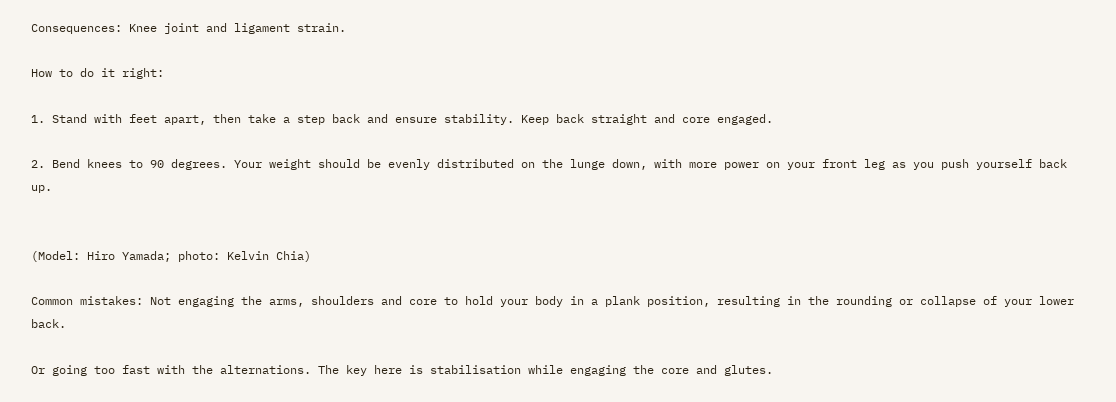Consequences: Knee joint and ligament strain.

How to do it right:

1. Stand with feet apart, then take a step back and ensure stability. Keep back straight and core engaged.

2. Bend knees to 90 degrees. Your weight should be evenly distributed on the lunge down, with more power on your front leg as you push yourself back up.


(Model: Hiro Yamada; photo: Kelvin Chia)

Common mistakes: Not engaging the arms, shoulders and core to hold your body in a plank position, resulting in the rounding or collapse of your lower back.

Or going too fast with the alternations. The key here is stabilisation while engaging the core and glutes.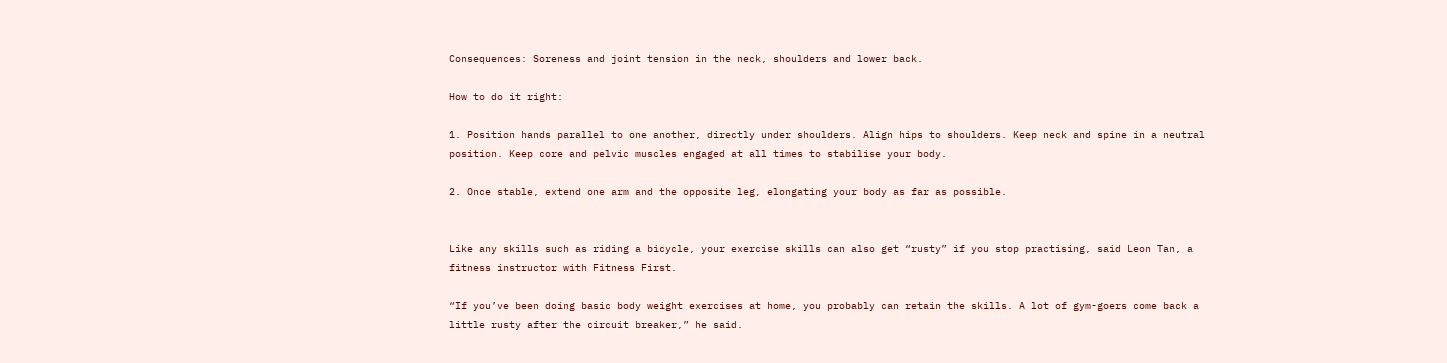Consequences: Soreness and joint tension in the neck, shoulders and lower back.

How to do it right:

1. Position hands parallel to one another, directly under shoulders. Align hips to shoulders. Keep neck and spine in a neutral position. Keep core and pelvic muscles engaged at all times to stabilise your body.

2. Once stable, extend one arm and the opposite leg, elongating your body as far as possible.


Like any skills such as riding a bicycle, your exercise skills can also get “rusty” if you stop practising, said Leon Tan, a fitness instructor with Fitness First.

“If you’ve been doing basic body weight exercises at home, you probably can retain the skills. A lot of gym-goers come back a little rusty after the circuit breaker,” he said.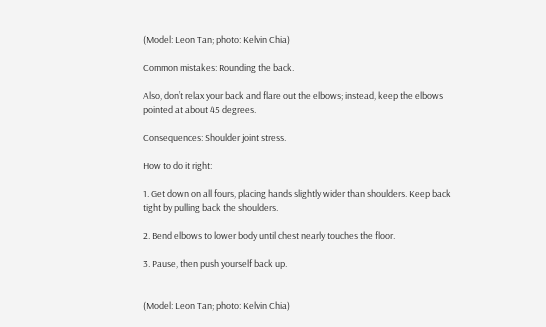(Model: Leon Tan; photo: Kelvin Chia)

Common mistakes: Rounding the back.

Also, don’t relax your back and flare out the elbows; instead, keep the elbows pointed at about 45 degrees.

Consequences: Shoulder joint stress.

How to do it right:

1. Get down on all fours, placing hands slightly wider than shoulders. Keep back tight by pulling back the shoulders.

2. Bend elbows to lower body until chest nearly touches the floor.

3. Pause, then push yourself back up.


(Model: Leon Tan; photo: Kelvin Chia)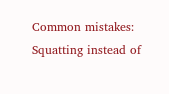Common mistakes: Squatting instead of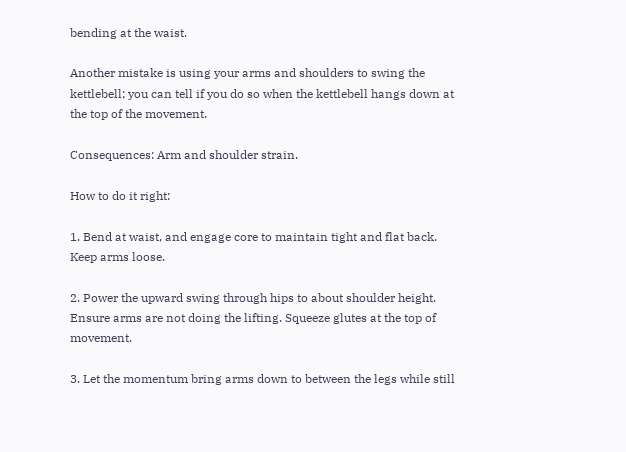bending at the waist.

Another mistake is using your arms and shoulders to swing the kettlebell; you can tell if you do so when the kettlebell hangs down at the top of the movement.

Consequences: Arm and shoulder strain.

How to do it right:

1. Bend at waist, and engage core to maintain tight and flat back. Keep arms loose.

2. Power the upward swing through hips to about shoulder height. Ensure arms are not doing the lifting. Squeeze glutes at the top of movement.

3. Let the momentum bring arms down to between the legs while still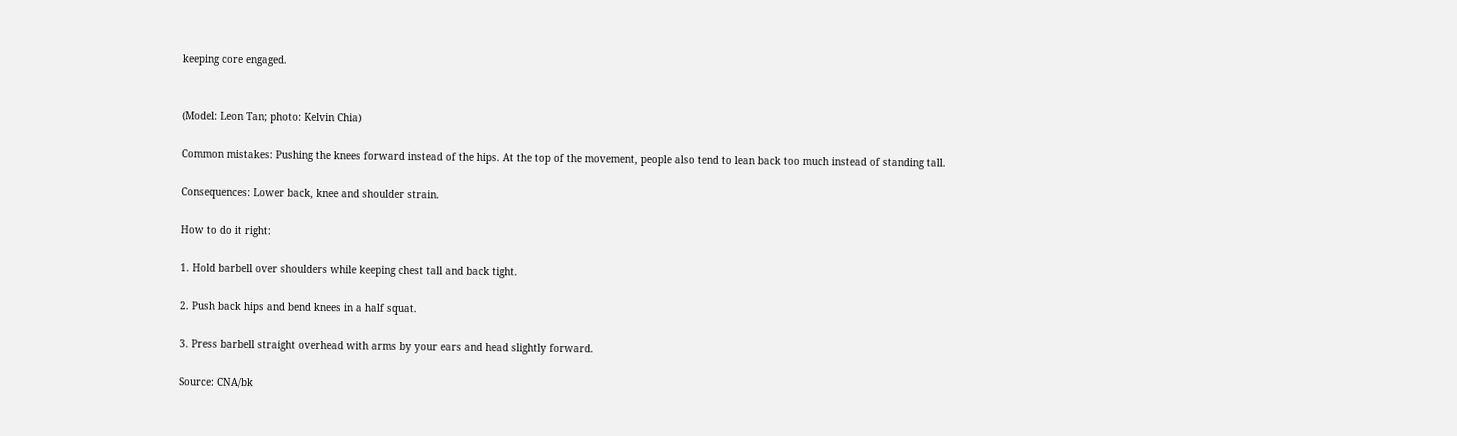keeping core engaged.


(Model: Leon Tan; photo: Kelvin Chia)

Common mistakes: Pushing the knees forward instead of the hips. At the top of the movement, people also tend to lean back too much instead of standing tall.

Consequences: Lower back, knee and shoulder strain.

How to do it right:

1. Hold barbell over shoulders while keeping chest tall and back tight.

2. Push back hips and bend knees in a half squat.

3. Press barbell straight overhead with arms by your ears and head slightly forward.

Source: CNA/bk